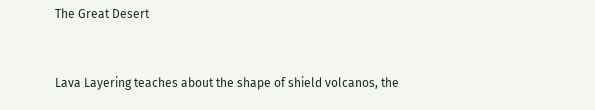The Great Desert


Lava Layering teaches about the shape of shield volcanos, the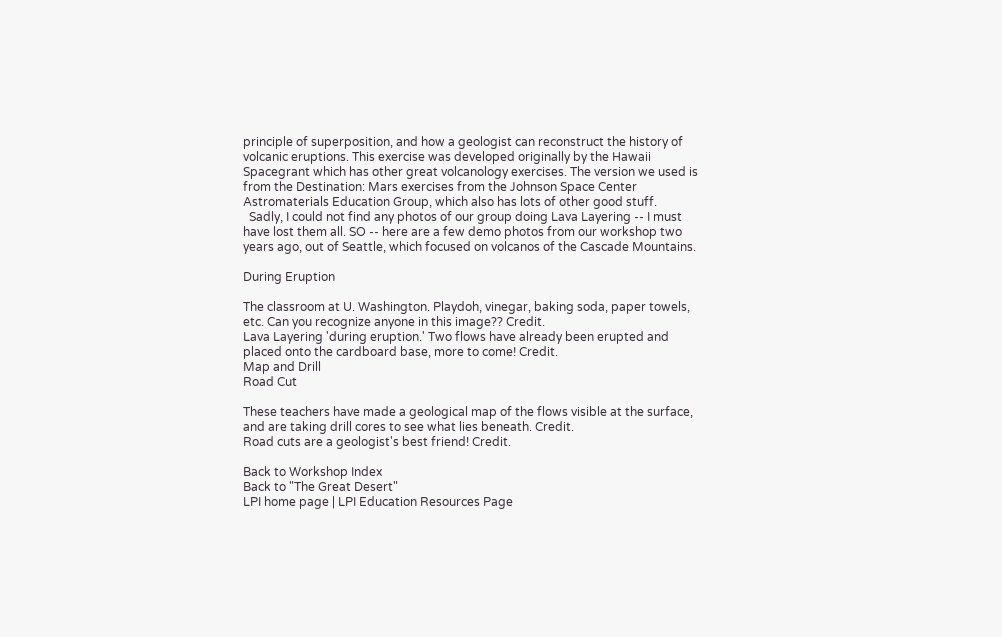principle of superposition, and how a geologist can reconstruct the history of volcanic eruptions. This exercise was developed originally by the Hawaii Spacegrant which has other great volcanology exercises. The version we used is from the Destination: Mars exercises from the Johnson Space Center Astromaterials Education Group, which also has lots of other good stuff.
  Sadly, I could not find any photos of our group doing Lava Layering -- I must have lost them all. SO -- here are a few demo photos from our workshop two years ago, out of Seattle, which focused on volcanos of the Cascade Mountains.

During Eruption

The classroom at U. Washington. Playdoh, vinegar, baking soda, paper towels, etc. Can you recognize anyone in this image?? Credit.
Lava Layering 'during eruption.' Two flows have already been erupted and placed onto the cardboard base, more to come! Credit.
Map and Drill
Road Cut

These teachers have made a geological map of the flows visible at the surface, and are taking drill cores to see what lies beneath. Credit.
Road cuts are a geologist's best friend! Credit.

Back to Workshop Index
Back to "The Great Desert"
LPI home page | LPI Education Resources Page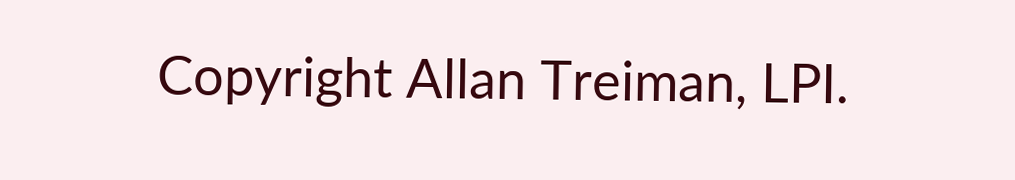Copyright Allan Treiman, LPI.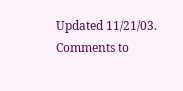Updated 11/21/03.
Comments to